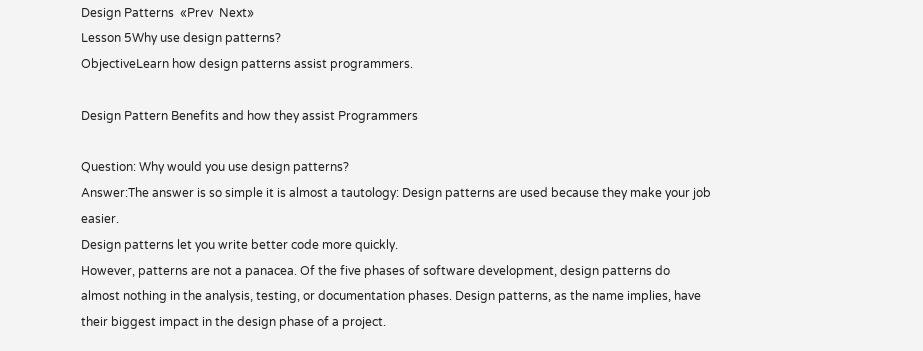Design Patterns  «Prev  Next»
Lesson 5Why use design patterns?
ObjectiveLearn how design patterns assist programmers.

Design Pattern Benefits and how they assist Programmers

Question: Why would you use design patterns?
Answer:The answer is so simple it is almost a tautology: Design patterns are used because they make your job easier.
Design patterns let you write better code more quickly.
However, patterns are not a panacea. Of the five phases of software development, design patterns do almost nothing in the analysis, testing, or documentation phases. Design patterns, as the name implies, have their biggest impact in the design phase of a project.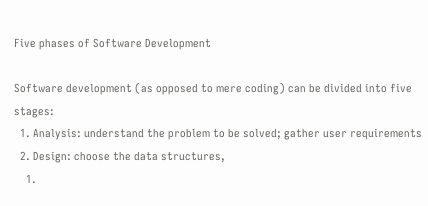Five phases of Software Development

Software development (as opposed to mere coding) can be divided into five stages:
  1. Analysis: understand the problem to be solved; gather user requirements
  2. Design: choose the data structures,
    1.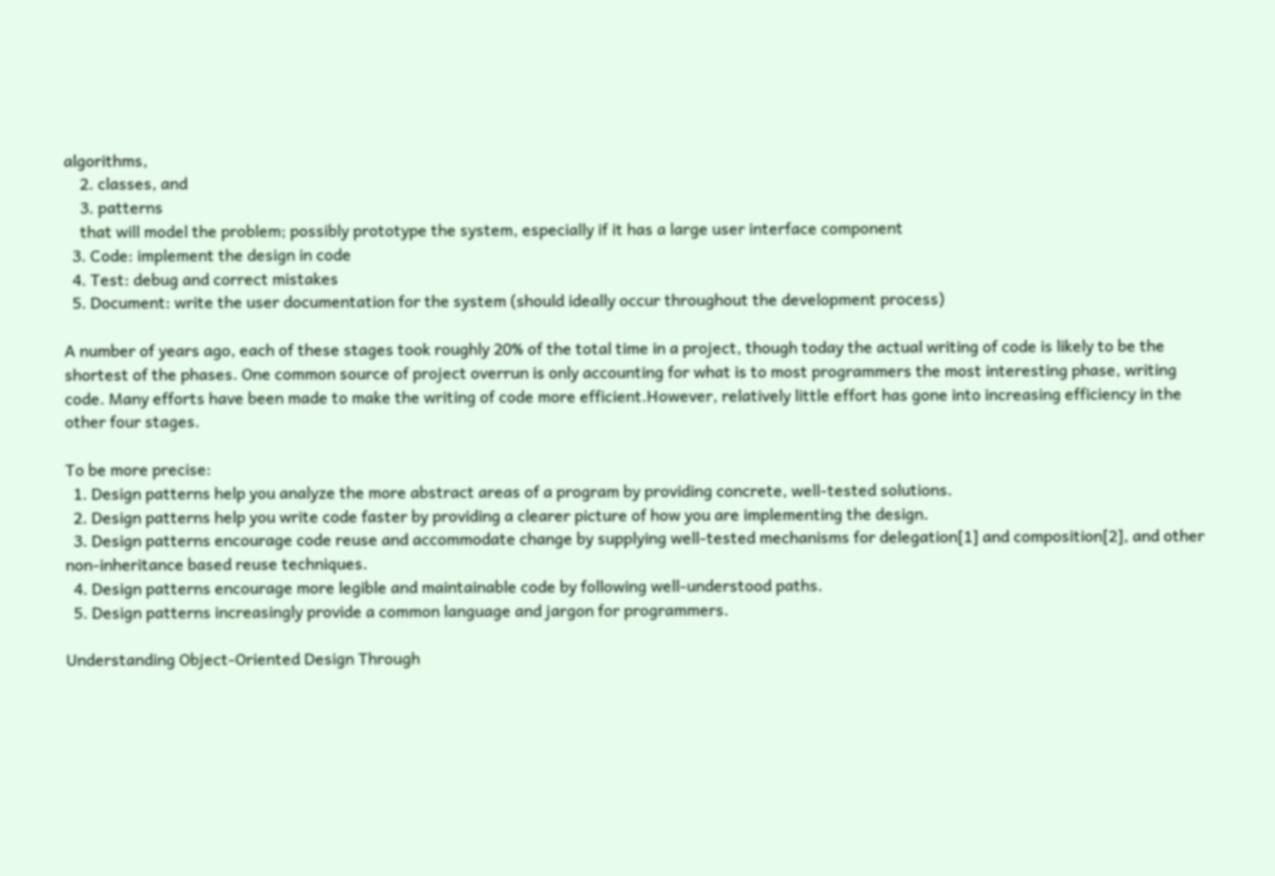algorithms,
    2. classes, and
    3. patterns
    that will model the problem; possibly prototype the system, especially if it has a large user interface component
  3. Code: implement the design in code
  4. Test: debug and correct mistakes
  5. Document: write the user documentation for the system (should ideally occur throughout the development process)

A number of years ago, each of these stages took roughly 20% of the total time in a project, though today the actual writing of code is likely to be the shortest of the phases. One common source of project overrun is only accounting for what is to most programmers the most interesting phase, writing code. Many efforts have been made to make the writing of code more efficient.However, relatively little effort has gone into increasing efficiency in the other four stages.

To be more precise:
  1. Design patterns help you analyze the more abstract areas of a program by providing concrete, well-tested solutions.
  2. Design patterns help you write code faster by providing a clearer picture of how you are implementing the design.
  3. Design patterns encourage code reuse and accommodate change by supplying well-tested mechanisms for delegation[1] and composition[2], and other non-inheritance based reuse techniques.
  4. Design patterns encourage more legible and maintainable code by following well-understood paths.
  5. Design patterns increasingly provide a common language and jargon for programmers.

Understanding Object-Oriented Design Through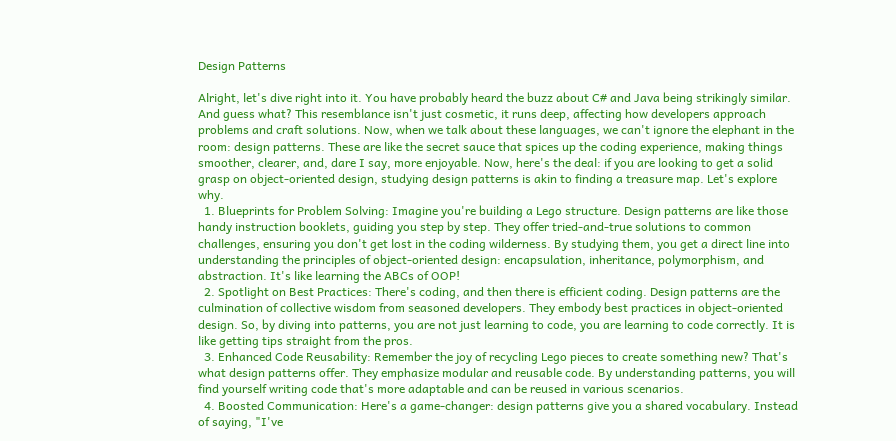Design Patterns

Alright, let's dive right into it. You have probably heard the buzz about C# and Java being strikingly similar. And guess what? This resemblance isn't just cosmetic, it runs deep, affecting how developers approach problems and craft solutions. Now, when we talk about these languages, we can't ignore the elephant in the room: design patterns. These are like the secret sauce that spices up the coding experience, making things smoother, clearer, and, dare I say, more enjoyable. Now, here's the deal: if you are looking to get a solid grasp on object-oriented design, studying design patterns is akin to finding a treasure map. Let's explore why.
  1. Blueprints for Problem Solving: Imagine you're building a Lego structure. Design patterns are like those handy instruction booklets, guiding you step by step. They offer tried-and-true solutions to common challenges, ensuring you don't get lost in the coding wilderness. By studying them, you get a direct line into understanding the principles of object-oriented design: encapsulation, inheritance, polymorphism, and abstraction. It's like learning the ABCs of OOP!
  2. Spotlight on Best Practices: There's coding, and then there is efficient coding. Design patterns are the culmination of collective wisdom from seasoned developers. They embody best practices in object-oriented design. So, by diving into patterns, you are not just learning to code, you are learning to code correctly. It is like getting tips straight from the pros.
  3. Enhanced Code Reusability: Remember the joy of recycling Lego pieces to create something new? That's what design patterns offer. They emphasize modular and reusable code. By understanding patterns, you will find yourself writing code that's more adaptable and can be reused in various scenarios.
  4. Boosted Communication: Here's a game-changer: design patterns give you a shared vocabulary. Instead of saying, "I've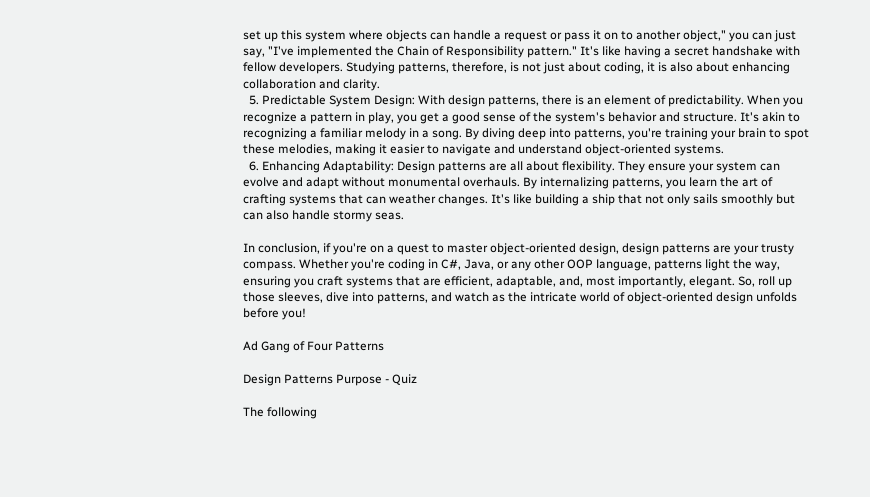set up this system where objects can handle a request or pass it on to another object," you can just say, "I've implemented the Chain of Responsibility pattern." It's like having a secret handshake with fellow developers. Studying patterns, therefore, is not just about coding, it is also about enhancing collaboration and clarity.
  5. Predictable System Design: With design patterns, there is an element of predictability. When you recognize a pattern in play, you get a good sense of the system's behavior and structure. It's akin to recognizing a familiar melody in a song. By diving deep into patterns, you're training your brain to spot these melodies, making it easier to navigate and understand object-oriented systems.
  6. Enhancing Adaptability: Design patterns are all about flexibility. They ensure your system can evolve and adapt without monumental overhauls. By internalizing patterns, you learn the art of crafting systems that can weather changes. It's like building a ship that not only sails smoothly but can also handle stormy seas.

In conclusion, if you're on a quest to master object-oriented design, design patterns are your trusty compass. Whether you're coding in C#, Java, or any other OOP language, patterns light the way, ensuring you craft systems that are efficient, adaptable, and, most importantly, elegant. So, roll up those sleeves, dive into patterns, and watch as the intricate world of object-oriented design unfolds before you!

Ad Gang of Four Patterns

Design Patterns Purpose - Quiz

The following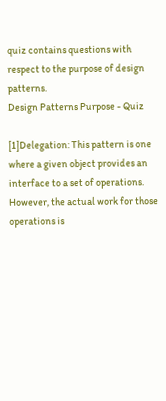quiz contains questions with respect to the purpose of design patterns.
Design Patterns Purpose - Quiz

[1]Delegation: This pattern is one where a given object provides an interface to a set of operations. However, the actual work for those operations is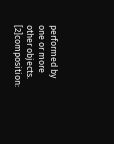performed by one or more other objects.
[2]composition: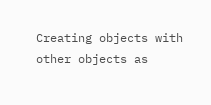Creating objects with other objects as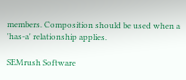members. Composition should be used when a 'has-a' relationship applies.

SEMrush Software